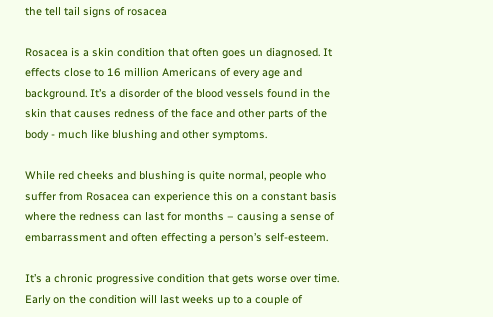the tell tail signs of rosacea

Rosacea is a skin condition that often goes un diagnosed. It effects close to 16 million Americans of every age and background. It’s a disorder of the blood vessels found in the skin that causes redness of the face and other parts of the body - much like blushing and other symptoms.

While red cheeks and blushing is quite normal, people who suffer from Rosacea can experience this on a constant basis where the redness can last for months – causing a sense of embarrassment and often effecting a person’s self-esteem.

It’s a chronic progressive condition that gets worse over time. Early on the condition will last weeks up to a couple of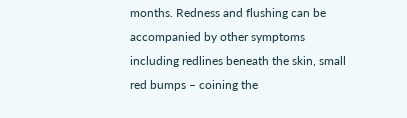months. Redness and flushing can be accompanied by other symptoms including redlines beneath the skin, small red bumps – coining the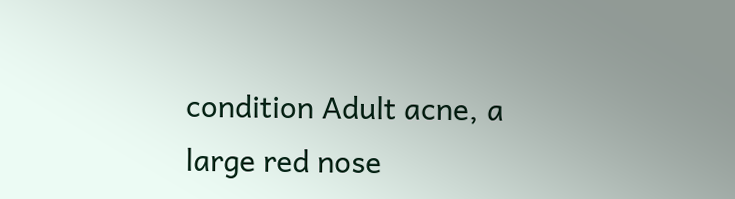condition Adult acne, a large red nose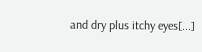and dry plus itchy eyes[...]